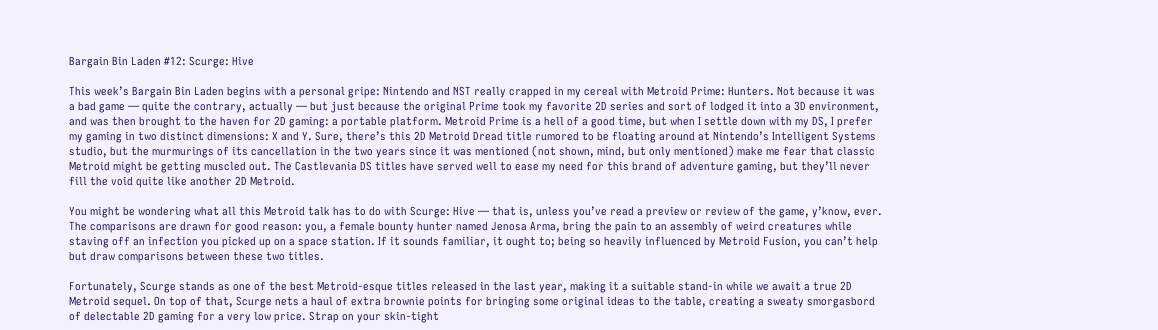Bargain Bin Laden #12: Scurge: Hive

This week’s Bargain Bin Laden begins with a personal gripe: Nintendo and NST really crapped in my cereal with Metroid Prime: Hunters. Not because it was a bad game — quite the contrary, actually — but just because the original Prime took my favorite 2D series and sort of lodged it into a 3D environment, and was then brought to the haven for 2D gaming: a portable platform. Metroid Prime is a hell of a good time, but when I settle down with my DS, I prefer my gaming in two distinct dimensions: X and Y. Sure, there’s this 2D Metroid Dread title rumored to be floating around at Nintendo’s Intelligent Systems studio, but the murmurings of its cancellation in the two years since it was mentioned (not shown, mind, but only mentioned) make me fear that classic Metroid might be getting muscled out. The Castlevania DS titles have served well to ease my need for this brand of adventure gaming, but they’ll never fill the void quite like another 2D Metroid.

You might be wondering what all this Metroid talk has to do with Scurge: Hive — that is, unless you’ve read a preview or review of the game, y’know, ever. The comparisons are drawn for good reason: you, a female bounty hunter named Jenosa Arma, bring the pain to an assembly of weird creatures while staving off an infection you picked up on a space station. If it sounds familiar, it ought to; being so heavily influenced by Metroid Fusion, you can’t help but draw comparisons between these two titles.

Fortunately, Scurge stands as one of the best Metroid-esque titles released in the last year, making it a suitable stand-in while we await a true 2D Metroid sequel. On top of that, Scurge nets a haul of extra brownie points for bringing some original ideas to the table, creating a sweaty smorgasbord of delectable 2D gaming for a very low price. Strap on your skin-tight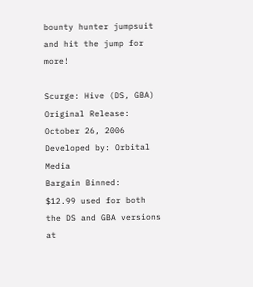bounty hunter jumpsuit and hit the jump for more!

Scurge: Hive (DS, GBA)
Original Release: October 26, 2006
Developed by: Orbital Media
Bargain Binned:
$12.99 used for both the DS and GBA versions at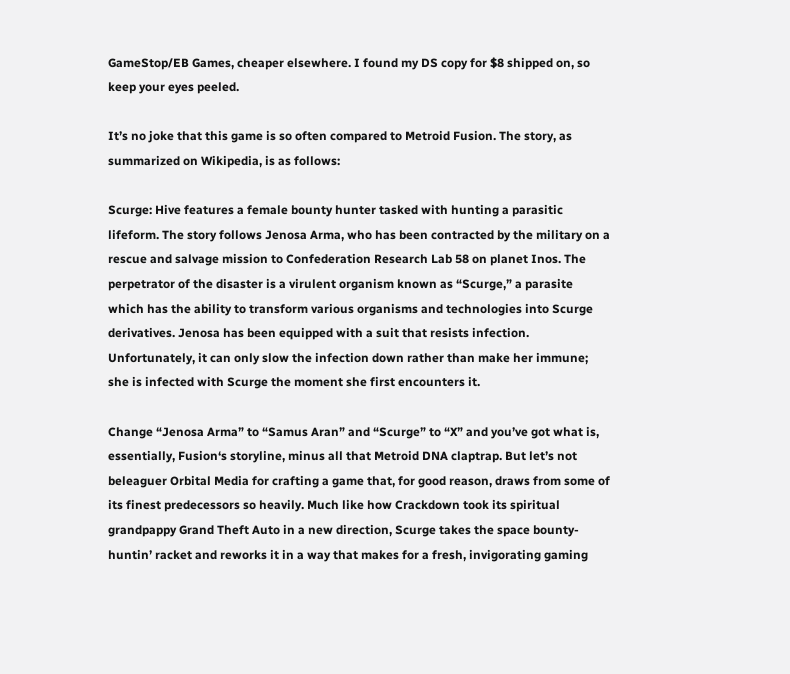GameStop/EB Games, cheaper elsewhere. I found my DS copy for $8 shipped on, so keep your eyes peeled.

It’s no joke that this game is so often compared to Metroid Fusion. The story, as summarized on Wikipedia, is as follows:

Scurge: Hive features a female bounty hunter tasked with hunting a parasitic lifeform. The story follows Jenosa Arma, who has been contracted by the military on a rescue and salvage mission to Confederation Research Lab 58 on planet Inos. The perpetrator of the disaster is a virulent organism known as “Scurge,” a parasite which has the ability to transform various organisms and technologies into Scurge derivatives. Jenosa has been equipped with a suit that resists infection. Unfortunately, it can only slow the infection down rather than make her immune; she is infected with Scurge the moment she first encounters it.

Change “Jenosa Arma” to “Samus Aran” and “Scurge” to “X” and you’ve got what is, essentially, Fusion‘s storyline, minus all that Metroid DNA claptrap. But let’s not beleaguer Orbital Media for crafting a game that, for good reason, draws from some of its finest predecessors so heavily. Much like how Crackdown took its spiritual grandpappy Grand Theft Auto in a new direction, Scurge takes the space bounty-huntin’ racket and reworks it in a way that makes for a fresh, invigorating gaming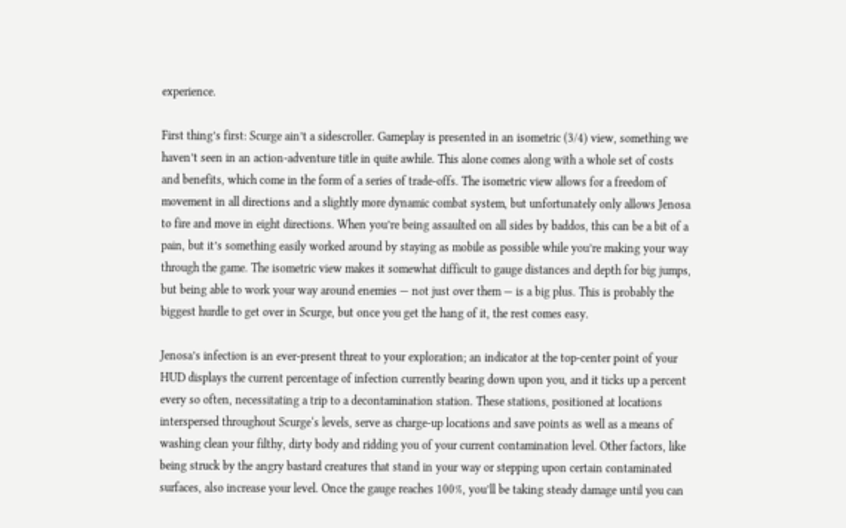experience.

First thing’s first: Scurge ain’t a sidescroller. Gameplay is presented in an isometric (3/4) view, something we haven’t seen in an action-adventure title in quite awhile. This alone comes along with a whole set of costs and benefits, which come in the form of a series of trade-offs. The isometric view allows for a freedom of movement in all directions and a slightly more dynamic combat system, but unfortunately only allows Jenosa to fire and move in eight directions. When you’re being assaulted on all sides by baddos, this can be a bit of a pain, but it’s something easily worked around by staying as mobile as possible while you’re making your way through the game. The isometric view makes it somewhat difficult to gauge distances and depth for big jumps, but being able to work your way around enemies — not just over them — is a big plus. This is probably the biggest hurdle to get over in Scurge, but once you get the hang of it, the rest comes easy.

Jenosa’s infection is an ever-present threat to your exploration; an indicator at the top-center point of your HUD displays the current percentage of infection currently bearing down upon you, and it ticks up a percent every so often, necessitating a trip to a decontamination station. These stations, positioned at locations interspersed throughout Scurge‘s levels, serve as charge-up locations and save points as well as a means of washing clean your filthy, dirty body and ridding you of your current contamination level. Other factors, like being struck by the angry bastard creatures that stand in your way or stepping upon certain contaminated surfaces, also increase your level. Once the gauge reaches 100%, you’ll be taking steady damage until you can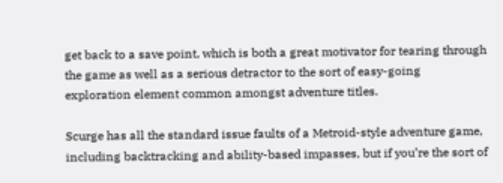get back to a save point, which is both a great motivator for tearing through the game as well as a serious detractor to the sort of easy-going exploration element common amongst adventure titles.

Scurge has all the standard issue faults of a Metroid-style adventure game, including backtracking and ability-based impasses, but if you’re the sort of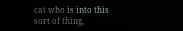cat who is into this sort of thing,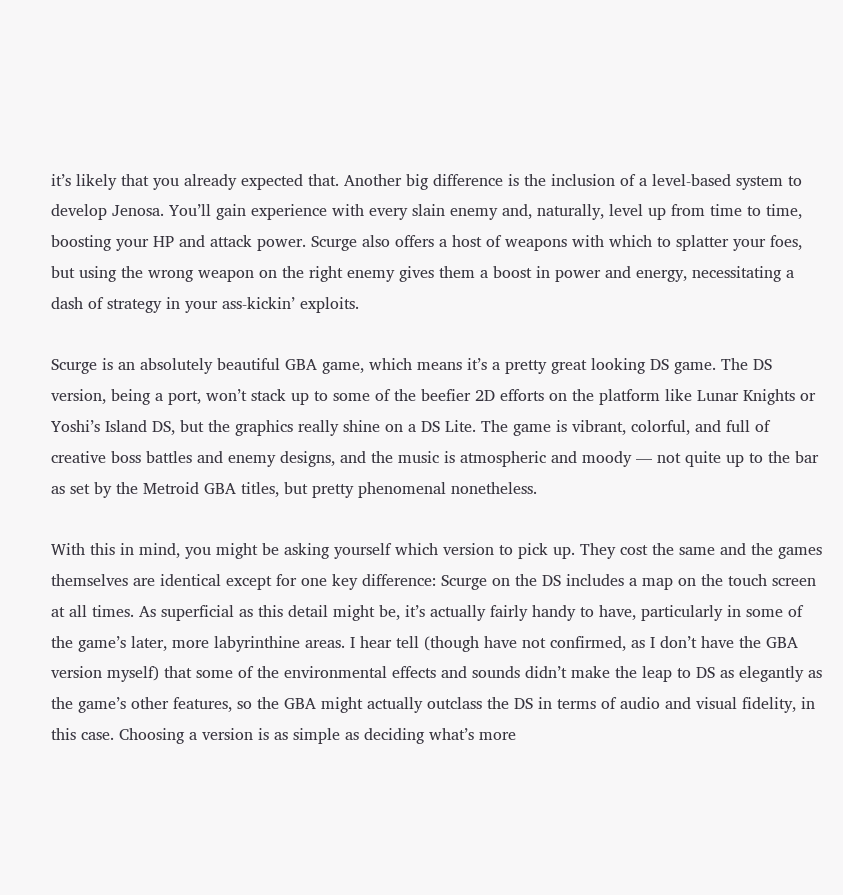it’s likely that you already expected that. Another big difference is the inclusion of a level-based system to develop Jenosa. You’ll gain experience with every slain enemy and, naturally, level up from time to time, boosting your HP and attack power. Scurge also offers a host of weapons with which to splatter your foes, but using the wrong weapon on the right enemy gives them a boost in power and energy, necessitating a dash of strategy in your ass-kickin’ exploits.

Scurge is an absolutely beautiful GBA game, which means it’s a pretty great looking DS game. The DS version, being a port, won’t stack up to some of the beefier 2D efforts on the platform like Lunar Knights or Yoshi’s Island DS, but the graphics really shine on a DS Lite. The game is vibrant, colorful, and full of creative boss battles and enemy designs, and the music is atmospheric and moody — not quite up to the bar as set by the Metroid GBA titles, but pretty phenomenal nonetheless.

With this in mind, you might be asking yourself which version to pick up. They cost the same and the games themselves are identical except for one key difference: Scurge on the DS includes a map on the touch screen at all times. As superficial as this detail might be, it’s actually fairly handy to have, particularly in some of the game’s later, more labyrinthine areas. I hear tell (though have not confirmed, as I don’t have the GBA version myself) that some of the environmental effects and sounds didn’t make the leap to DS as elegantly as the game’s other features, so the GBA might actually outclass the DS in terms of audio and visual fidelity, in this case. Choosing a version is as simple as deciding what’s more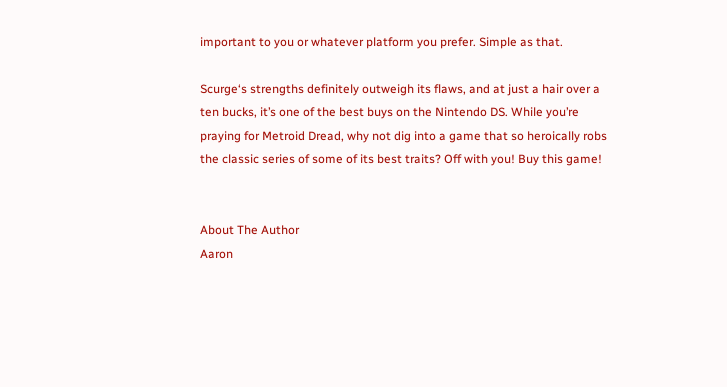important to you or whatever platform you prefer. Simple as that.

Scurge‘s strengths definitely outweigh its flaws, and at just a hair over a ten bucks, it’s one of the best buys on the Nintendo DS. While you’re praying for Metroid Dread, why not dig into a game that so heroically robs the classic series of some of its best traits? Off with you! Buy this game!


About The Author
Aaron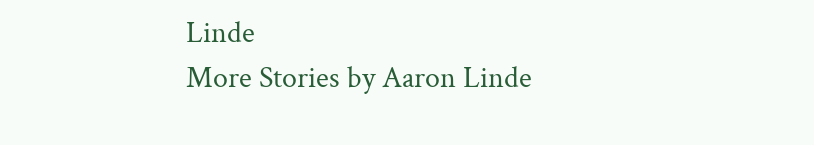Linde
More Stories by Aaron Linde